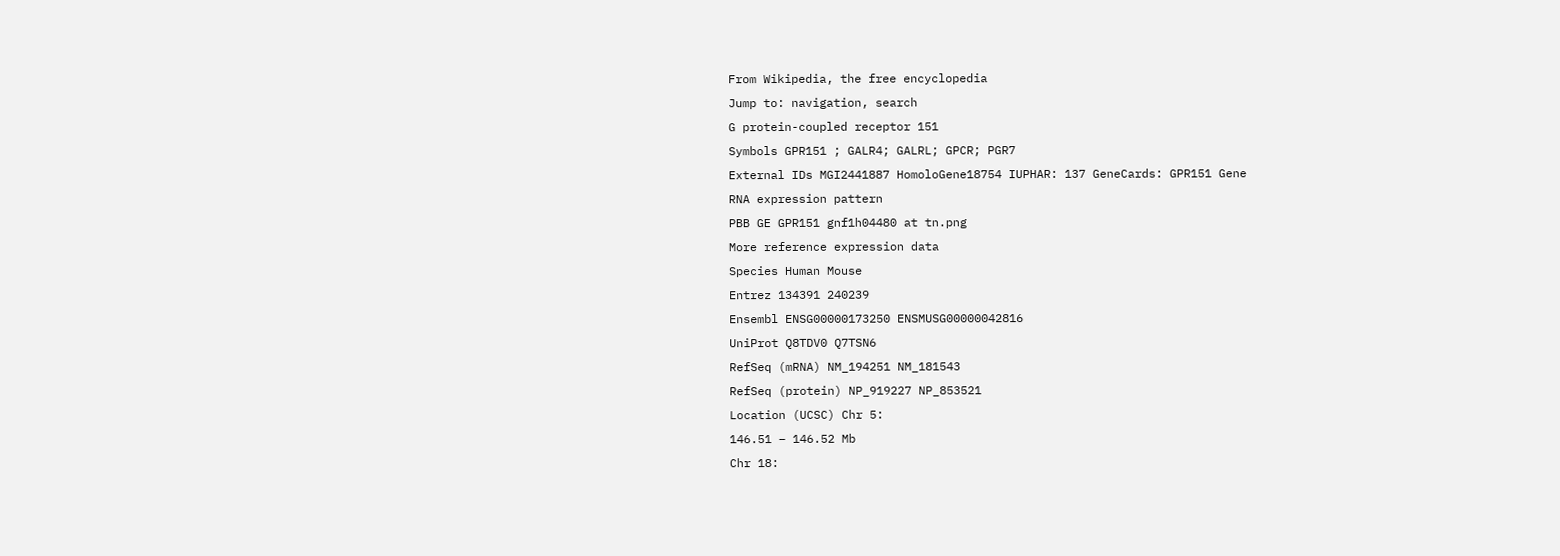From Wikipedia, the free encyclopedia
Jump to: navigation, search
G protein-coupled receptor 151
Symbols GPR151 ; GALR4; GALRL; GPCR; PGR7
External IDs MGI2441887 HomoloGene18754 IUPHAR: 137 GeneCards: GPR151 Gene
RNA expression pattern
PBB GE GPR151 gnf1h04480 at tn.png
More reference expression data
Species Human Mouse
Entrez 134391 240239
Ensembl ENSG00000173250 ENSMUSG00000042816
UniProt Q8TDV0 Q7TSN6
RefSeq (mRNA) NM_194251 NM_181543
RefSeq (protein) NP_919227 NP_853521
Location (UCSC) Chr 5:
146.51 – 146.52 Mb
Chr 18: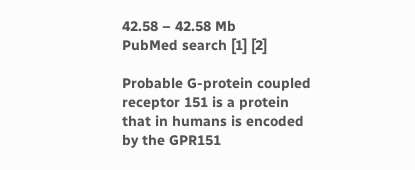42.58 – 42.58 Mb
PubMed search [1] [2]

Probable G-protein coupled receptor 151 is a protein that in humans is encoded by the GPR151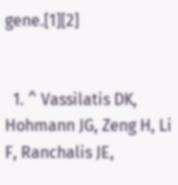gene.[1][2]


  1. ^ Vassilatis DK, Hohmann JG, Zeng H, Li F, Ranchalis JE,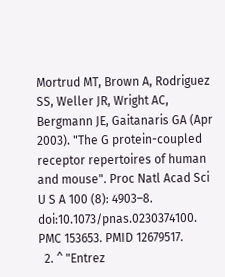Mortrud MT, Brown A, Rodriguez SS, Weller JR, Wright AC, Bergmann JE, Gaitanaris GA (Apr 2003). "The G protein-coupled receptor repertoires of human and mouse". Proc Natl Acad Sci U S A 100 (8): 4903–8. doi:10.1073/pnas.0230374100. PMC 153653. PMID 12679517.
  2. ^ "Entrez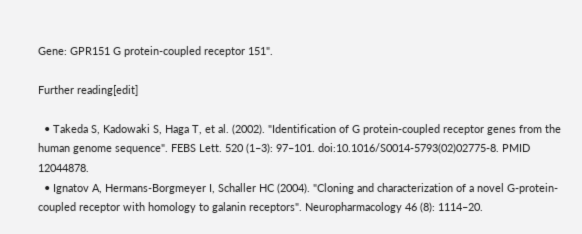Gene: GPR151 G protein-coupled receptor 151".

Further reading[edit]

  • Takeda S, Kadowaki S, Haga T, et al. (2002). "Identification of G protein-coupled receptor genes from the human genome sequence". FEBS Lett. 520 (1–3): 97–101. doi:10.1016/S0014-5793(02)02775-8. PMID 12044878.
  • Ignatov A, Hermans-Borgmeyer I, Schaller HC (2004). "Cloning and characterization of a novel G-protein-coupled receptor with homology to galanin receptors". Neuropharmacology 46 (8): 1114–20.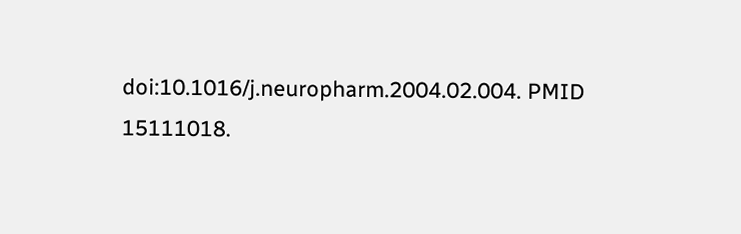doi:10.1016/j.neuropharm.2004.02.004. PMID 15111018.